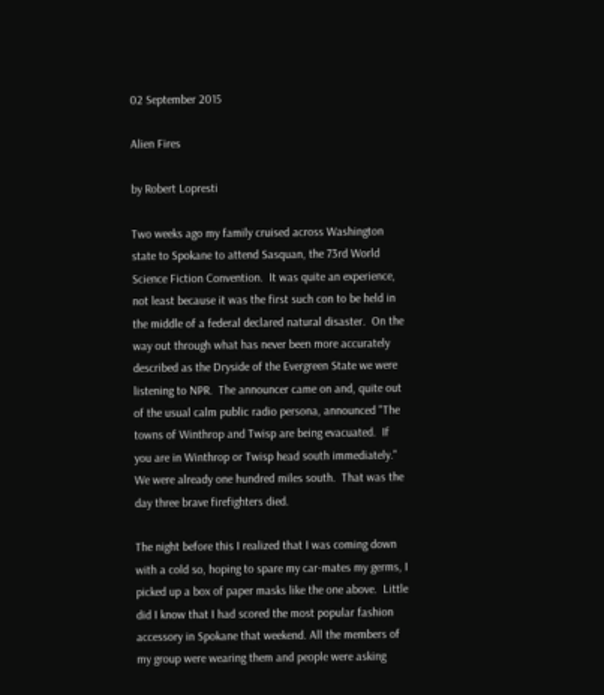02 September 2015

Alien Fires

by Robert Lopresti

Two weeks ago my family cruised across Washington state to Spokane to attend Sasquan, the 73rd World Science Fiction Convention.  It was quite an experience, not least because it was the first such con to be held in the middle of a federal declared natural disaster.  On the way out through what has never been more accurately described as the Dryside of the Evergreen State we were listening to NPR.  The announcer came on and, quite out of the usual calm public radio persona, announced "The towns of Winthrop and Twisp are being evacuated.  If you are in Winthrop or Twisp head south immediately." We were already one hundred miles south.  That was the day three brave firefighters died.

The night before this I realized that I was coming down with a cold so, hoping to spare my car-mates my germs, I picked up a box of paper masks like the one above.  Little did I know that I had scored the most popular fashion accessory in Spokane that weekend. All the members of my group were wearing them and people were asking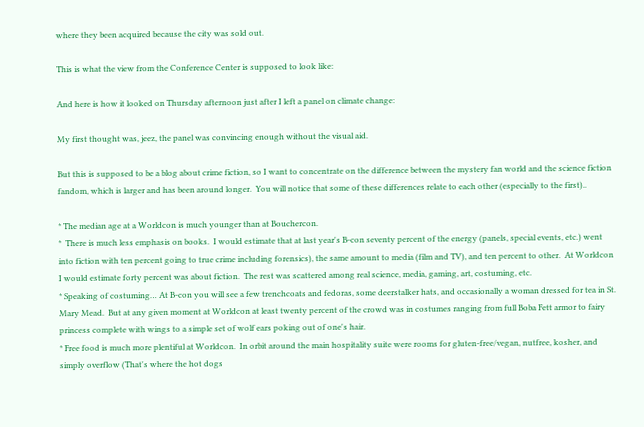where they been acquired because the city was sold out.

This is what the view from the Conference Center is supposed to look like:

And here is how it looked on Thursday afternoon just after I left a panel on climate change:

My first thought was, jeez, the panel was convincing enough without the visual aid.

But this is supposed to be a blog about crime fiction, so I want to concentrate on the difference between the mystery fan world and the science fiction fandom, which is larger and has been around longer.  You will notice that some of these differences relate to each other (especially to the first)..

* The median age at a Worldcon is much younger than at Bouchercon.
*  There is much less emphasis on books.  I would estimate that at last year's B-con seventy percent of the energy (panels, special events, etc.) went into fiction with ten percent going to true crime including forensics), the same amount to media (film and TV), and ten percent to other.  At Worldcon I would estimate forty percent was about fiction.  The rest was scattered among real science, media, gaming, art, costuming, etc.
* Speaking of costuming… At B-con you will see a few trenchcoats and fedoras, some deerstalker hats, and occasionally a woman dressed for tea in St. Mary Mead.  But at any given moment at Worldcon at least twenty percent of the crowd was in costumes ranging from full Boba Fett armor to fairy princess complete with wings to a simple set of wolf ears poking out of one's hair.
* Free food is much more plentiful at Worldcon.  In orbit around the main hospitality suite were rooms for gluten-free/vegan, nutfree, kosher, and simply overflow (That's where the hot dogs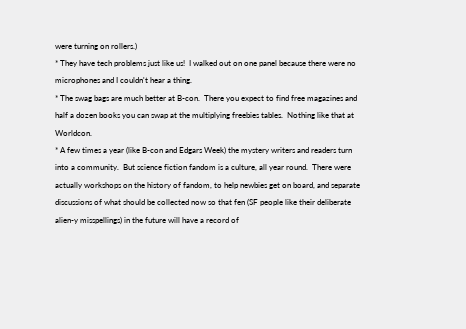were turning on rollers.)
* They have tech problems just like us!  I walked out on one panel because there were no microphones and I couldn't hear a thing.
* The swag bags are much better at B-con.  There you expect to find free magazines and half a dozen books you can swap at the multiplying freebies tables.  Nothing like that at Worldcon.
* A few times a year (like B-con and Edgars Week) the mystery writers and readers turn into a community.  But science fiction fandom is a culture, all year round.  There were actually workshops on the history of fandom, to help newbies get on board, and separate discussions of what should be collected now so that fen (SF people like their deliberate alien-y misspellings) in the future will have a record of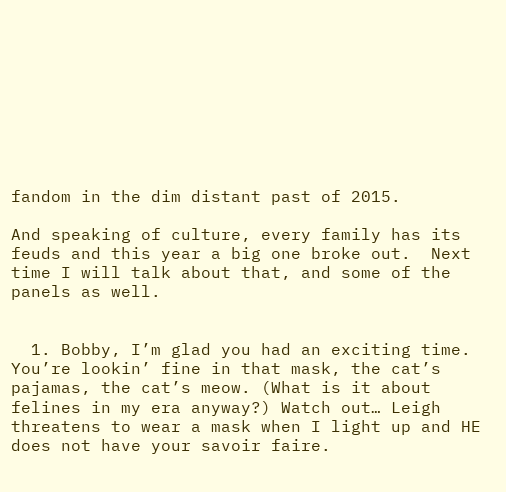fandom in the dim distant past of 2015.

And speaking of culture, every family has its feuds and this year a big one broke out.  Next time I will talk about that, and some of the panels as well.


  1. Bobby, I’m glad you had an exciting time. You’re lookin’ fine in that mask, the cat’s pajamas, the cat’s meow. (What is it about felines in my era anyway?) Watch out… Leigh threatens to wear a mask when I light up and HE does not have your savoir faire.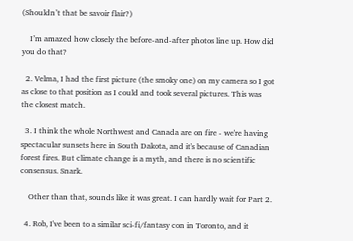(Shouldn’t that be savoir flair?)

    I’m amazed how closely the before-and-after photos line up. How did you do that?

  2. Velma, I had the first picture (the smoky one) on my camera so I got as close to that position as I could and took several pictures. This was the closest match.

  3. I think the whole Northwest and Canada are on fire - we're having spectacular sunsets here in South Dakota, and it's because of Canadian forest fires. But climate change is a myth, and there is no scientific consensus. Snark.

    Other than that, sounds like it was great. I can hardly wait for Part 2.

  4. Rob, I've been to a similar sci-fi/fantasy con in Toronto, and it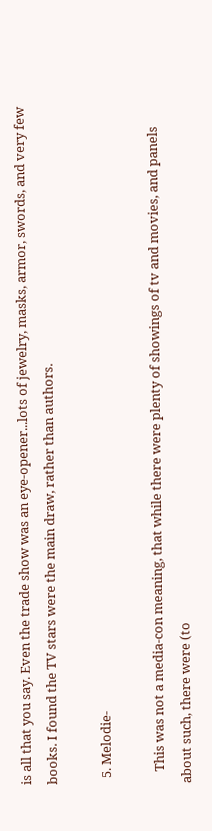is all that you say. Even the trade show was an eye-opener...lots of jewelry, masks, armor, swords, and very few books. I found the TV stars were the main draw, rather than authors.

  5. Melodie-

    This was not a media-con meaning, that while there were plenty of showings of tv and movies, and panels about such, there were (to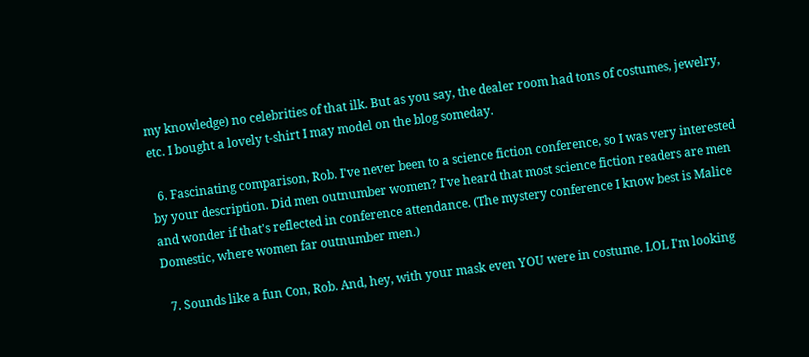my knowledge) no celebrities of that ilk. But as you say, the dealer room had tons of costumes, jewelry, etc. I bought a lovely t-shirt I may model on the blog someday.

  6. Fascinating comparison, Rob. I've never been to a science fiction conference, so I was very interested by your description. Did men outnumber women? I've heard that most science fiction readers are men and wonder if that's reflected in conference attendance. (The mystery conference I know best is Malice Domestic, where women far outnumber men.)

  7. Sounds like a fun Con, Rob. And, hey, with your mask even YOU were in costume. LOL I'm looking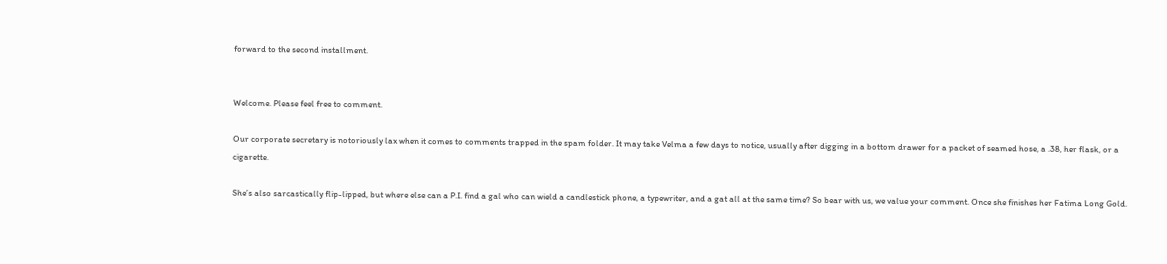forward to the second installment.


Welcome. Please feel free to comment.

Our corporate secretary is notoriously lax when it comes to comments trapped in the spam folder. It may take Velma a few days to notice, usually after digging in a bottom drawer for a packet of seamed hose, a .38, her flask, or a cigarette.

She’s also sarcastically flip-lipped, but where else can a P.I. find a gal who can wield a candlestick phone, a typewriter, and a gat all at the same time? So bear with us, we value your comment. Once she finishes her Fatima Long Gold.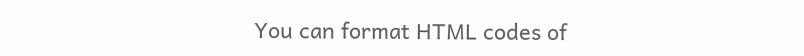You can format HTML codes of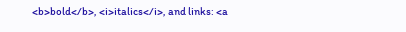<b>bold</b>, <i>italics</i>, and links: <a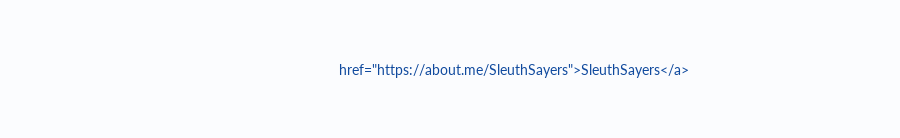href="https://about.me/SleuthSayers">SleuthSayers</a>